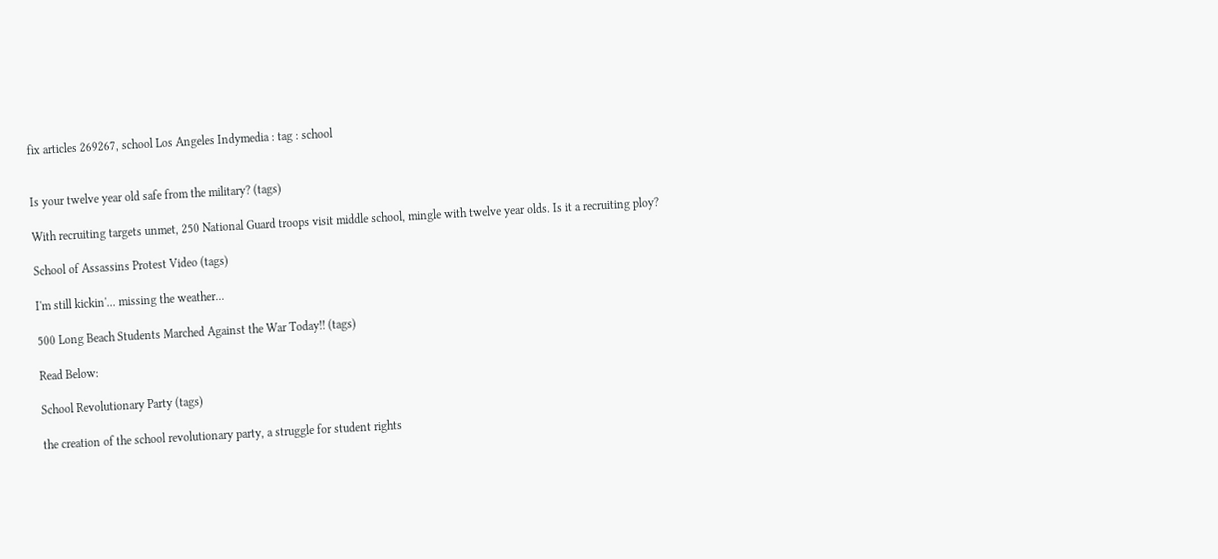fix articles 269267, school Los Angeles Indymedia : tag : school


Is your twelve year old safe from the military? (tags)

With recruiting targets unmet, 250 National Guard troops visit middle school, mingle with twelve year olds. Is it a recruiting ploy?

School of Assassins Protest Video (tags)

I'm still kickin'... missing the weather...

500 Long Beach Students Marched Against the War Today!! (tags)

Read Below:

School Revolutionary Party (tags)

the creation of the school revolutionary party, a struggle for student rights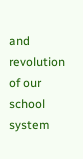and revolution of our school system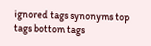ignored tags synonyms top tags bottom tags